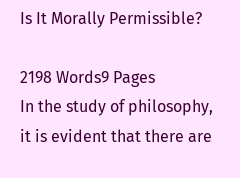Is It Morally Permissible?

2198 Words9 Pages
In the study of philosophy, it is evident that there are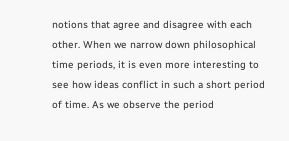notions that agree and disagree with each other. When we narrow down philosophical time periods, it is even more interesting to see how ideas conflict in such a short period of time. As we observe the period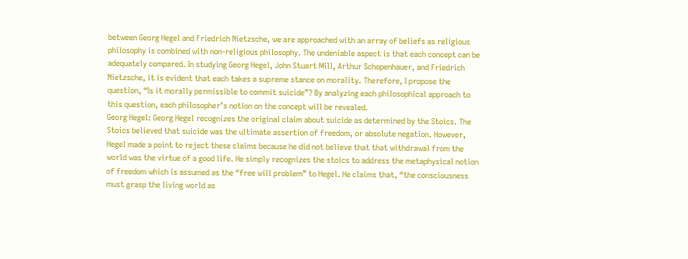between Georg Hegel and Friedrich Nietzsche, we are approached with an array of beliefs as religious philosophy is combined with non-religious philosophy. The undeniable aspect is that each concept can be adequately compared. In studying Georg Hegel, John Stuart Mill, Arthur Schopenhauer, and Friedrich Nietzsche, it is evident that each takes a supreme stance on morality. Therefore, I propose the question, “Is it morally permissible to commit suicide”? By analyzing each philosophical approach to this question, each philosopher’s notion on the concept will be revealed.
Georg Hegel: Georg Hegel recognizes the original claim about suicide as determined by the Stoics. The Stoics believed that suicide was the ultimate assertion of freedom, or absolute negation. However, Hegel made a point to reject these claims because he did not believe that that withdrawal from the world was the virtue of a good life. He simply recognizes the stoics to address the metaphysical notion of freedom which is assumed as the “free will problem” to Hegel. He claims that, “the consciousness must grasp the living world as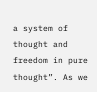a system of thought and freedom in pure thought”. As we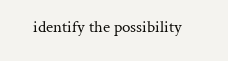identify the possibility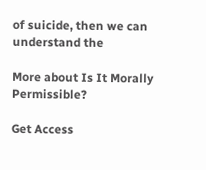of suicide, then we can understand the

More about Is It Morally Permissible?

Get Access